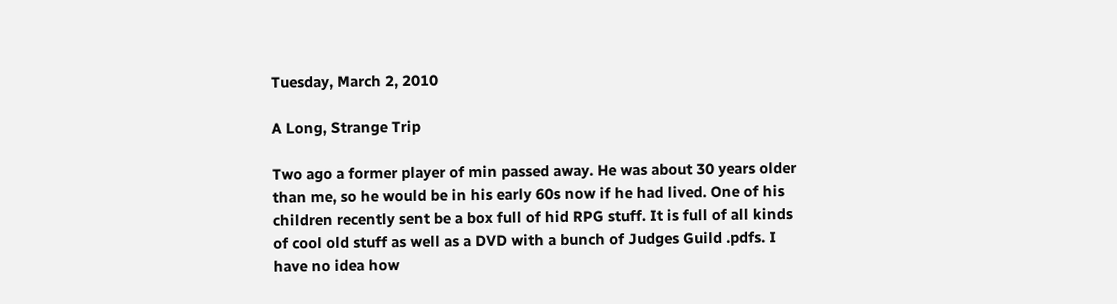Tuesday, March 2, 2010

A Long, Strange Trip

Two ago a former player of min passed away. He was about 30 years older than me, so he would be in his early 60s now if he had lived. One of his children recently sent be a box full of hid RPG stuff. It is full of all kinds of cool old stuff as well as a DVD with a bunch of Judges Guild .pdfs. I have no idea how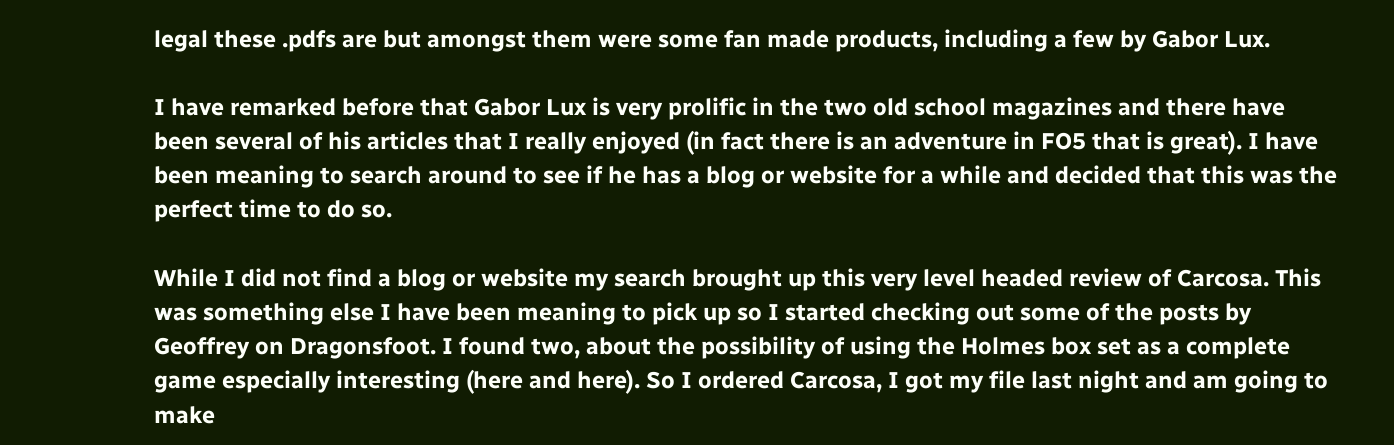legal these .pdfs are but amongst them were some fan made products, including a few by Gabor Lux.

I have remarked before that Gabor Lux is very prolific in the two old school magazines and there have been several of his articles that I really enjoyed (in fact there is an adventure in FO5 that is great). I have been meaning to search around to see if he has a blog or website for a while and decided that this was the perfect time to do so.

While I did not find a blog or website my search brought up this very level headed review of Carcosa. This was something else I have been meaning to pick up so I started checking out some of the posts by Geoffrey on Dragonsfoot. I found two, about the possibility of using the Holmes box set as a complete game especially interesting (here and here). So I ordered Carcosa, I got my file last night and am going to make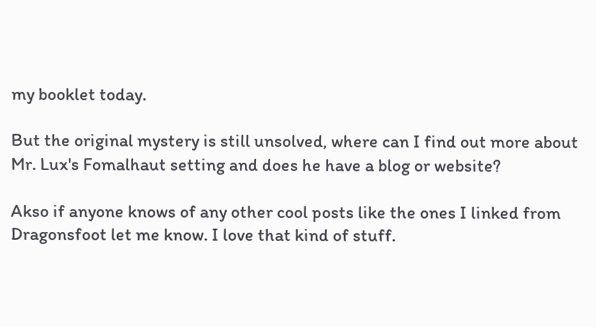my booklet today.

But the original mystery is still unsolved, where can I find out more about Mr. Lux's Fomalhaut setting and does he have a blog or website?

Akso if anyone knows of any other cool posts like the ones I linked from Dragonsfoot let me know. I love that kind of stuff.